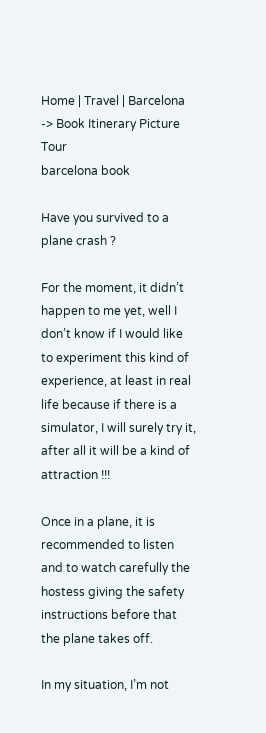Home | Travel | Barcelona -> Book Itinerary Picture Tour
barcelona book

Have you survived to a plane crash ?

For the moment, it didn’t happen to me yet, well I don’t know if I would like to experiment this kind of experience, at least in real life because if there is a simulator, I will surely try it, after all it will be a kind of attraction !!!

Once in a plane, it is recommended to listen and to watch carefully the hostess giving the safety instructions before that the plane takes off.

In my situation, I’m not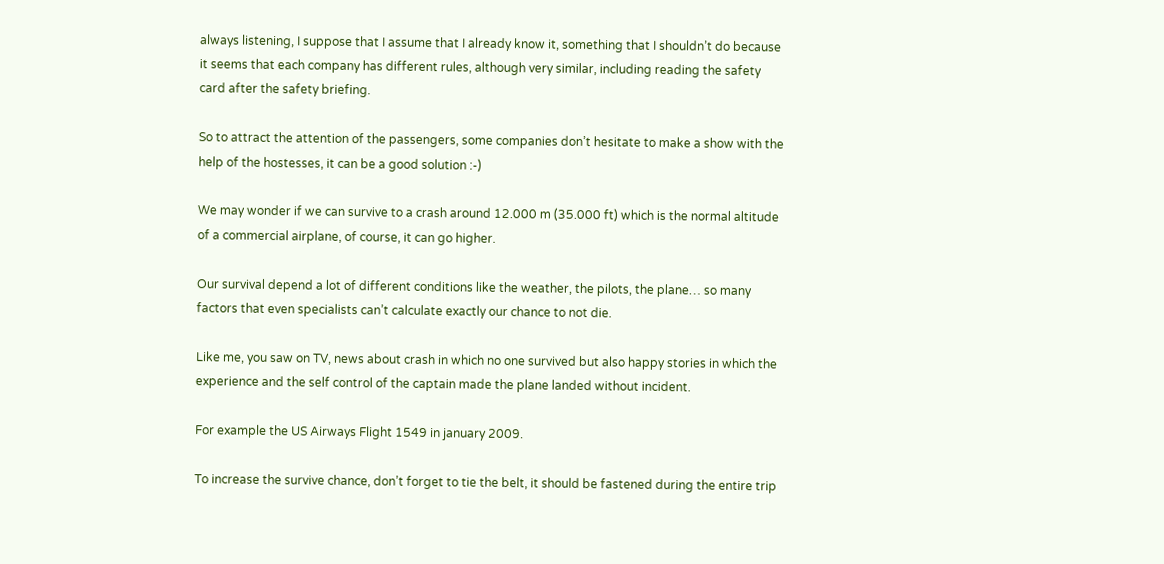always listening, I suppose that I assume that I already know it, something that I shouldn’t do because it seems that each company has different rules, although very similar, including reading the safety card after the safety briefing.

So to attract the attention of the passengers, some companies don’t hesitate to make a show with the help of the hostesses, it can be a good solution :-)

We may wonder if we can survive to a crash around 12.000 m (35.000 ft) which is the normal altitude of a commercial airplane, of course, it can go higher.

Our survival depend a lot of different conditions like the weather, the pilots, the plane… so many factors that even specialists can’t calculate exactly our chance to not die.

Like me, you saw on TV, news about crash in which no one survived but also happy stories in which the experience and the self control of the captain made the plane landed without incident.

For example the US Airways Flight 1549 in january 2009.

To increase the survive chance, don’t forget to tie the belt, it should be fastened during the entire trip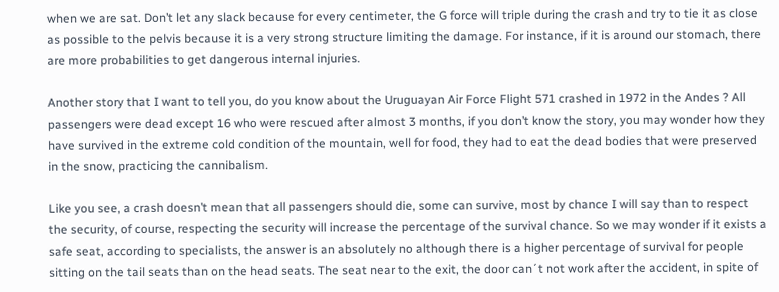when we are sat. Don’t let any slack because for every centimeter, the G force will triple during the crash and try to tie it as close as possible to the pelvis because it is a very strong structure limiting the damage. For instance, if it is around our stomach, there are more probabilities to get dangerous internal injuries.

Another story that I want to tell you, do you know about the Uruguayan Air Force Flight 571 crashed in 1972 in the Andes ? All passengers were dead except 16 who were rescued after almost 3 months, if you don’t know the story, you may wonder how they have survived in the extreme cold condition of the mountain, well for food, they had to eat the dead bodies that were preserved in the snow, practicing the cannibalism.

Like you see, a crash doesn’t mean that all passengers should die, some can survive, most by chance I will say than to respect the security, of course, respecting the security will increase the percentage of the survival chance. So we may wonder if it exists a safe seat, according to specialists, the answer is an absolutely no although there is a higher percentage of survival for people sitting on the tail seats than on the head seats. The seat near to the exit, the door can´t not work after the accident, in spite of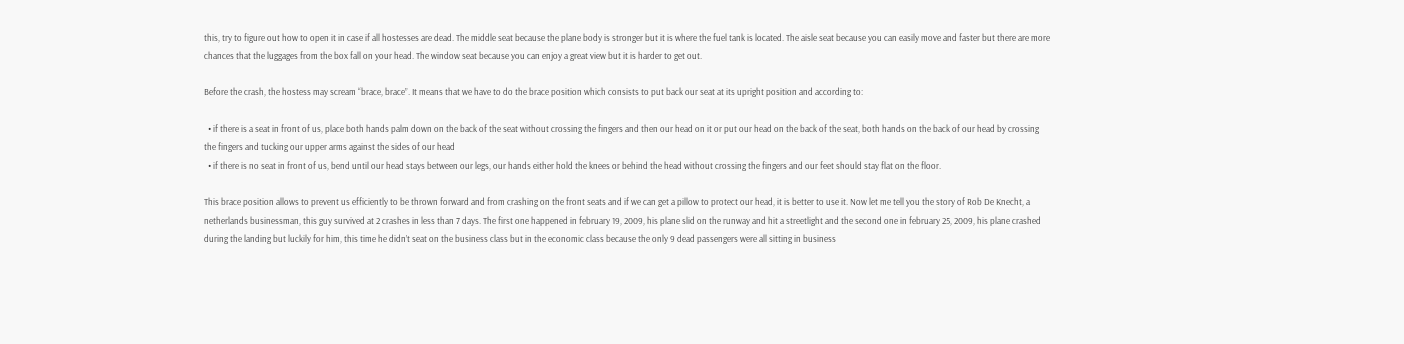this, try to figure out how to open it in case if all hostesses are dead. The middle seat because the plane body is stronger but it is where the fuel tank is located. The aisle seat because you can easily move and faster but there are more chances that the luggages from the box fall on your head. The window seat because you can enjoy a great view but it is harder to get out.

Before the crash, the hostess may scream “brace, brace”. It means that we have to do the brace position which consists to put back our seat at its upright position and according to:

  • if there is a seat in front of us, place both hands palm down on the back of the seat without crossing the fingers and then our head on it or put our head on the back of the seat, both hands on the back of our head by crossing the fingers and tucking our upper arms against the sides of our head
  • if there is no seat in front of us, bend until our head stays between our legs, our hands either hold the knees or behind the head without crossing the fingers and our feet should stay flat on the floor.

This brace position allows to prevent us efficiently to be thrown forward and from crashing on the front seats and if we can get a pillow to protect our head, it is better to use it. Now let me tell you the story of Rob De Knecht, a netherlands businessman, this guy survived at 2 crashes in less than 7 days. The first one happened in february 19, 2009, his plane slid on the runway and hit a streetlight and the second one in february 25, 2009, his plane crashed during the landing but luckily for him, this time he didn’t seat on the business class but in the economic class because the only 9 dead passengers were all sitting in business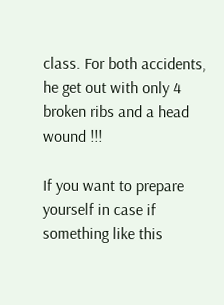class. For both accidents, he get out with only 4 broken ribs and a head wound !!!

If you want to prepare yourself in case if something like this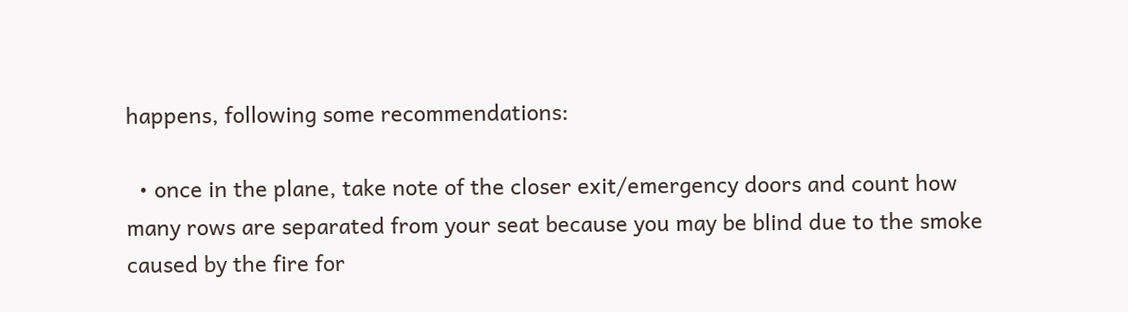happens, following some recommendations:

  • once in the plane, take note of the closer exit/emergency doors and count how many rows are separated from your seat because you may be blind due to the smoke caused by the fire for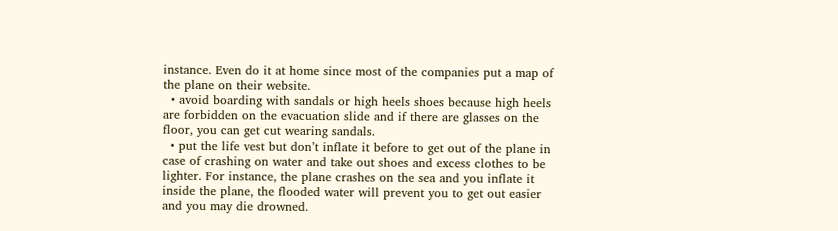instance. Even do it at home since most of the companies put a map of the plane on their website.
  • avoid boarding with sandals or high heels shoes because high heels are forbidden on the evacuation slide and if there are glasses on the floor, you can get cut wearing sandals.
  • put the life vest but don’t inflate it before to get out of the plane in case of crashing on water and take out shoes and excess clothes to be lighter. For instance, the plane crashes on the sea and you inflate it inside the plane, the flooded water will prevent you to get out easier and you may die drowned.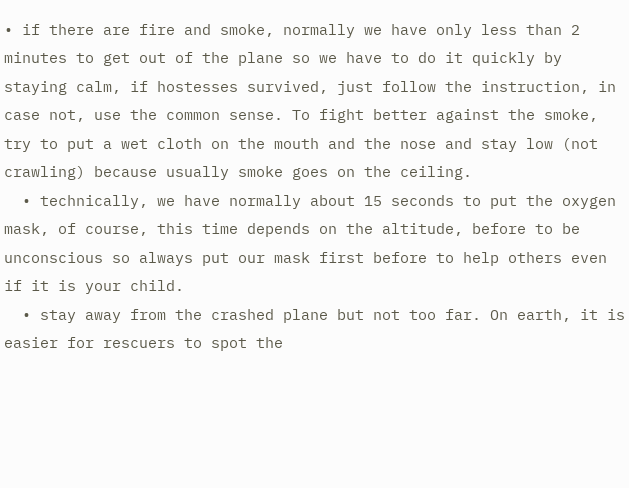• if there are fire and smoke, normally we have only less than 2 minutes to get out of the plane so we have to do it quickly by staying calm, if hostesses survived, just follow the instruction, in case not, use the common sense. To fight better against the smoke, try to put a wet cloth on the mouth and the nose and stay low (not crawling) because usually smoke goes on the ceiling.
  • technically, we have normally about 15 seconds to put the oxygen mask, of course, this time depends on the altitude, before to be unconscious so always put our mask first before to help others even if it is your child.
  • stay away from the crashed plane but not too far. On earth, it is easier for rescuers to spot the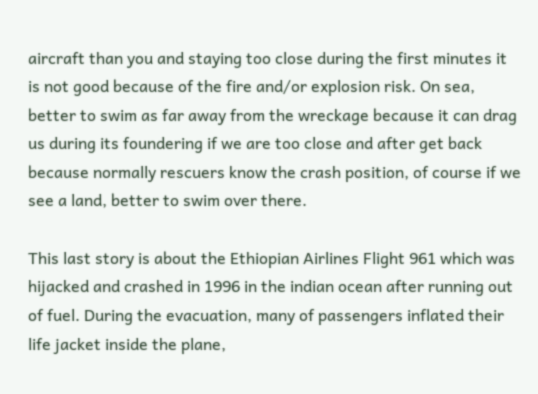aircraft than you and staying too close during the first minutes it is not good because of the fire and/or explosion risk. On sea, better to swim as far away from the wreckage because it can drag us during its foundering if we are too close and after get back because normally rescuers know the crash position, of course if we see a land, better to swim over there.

This last story is about the Ethiopian Airlines Flight 961 which was hijacked and crashed in 1996 in the indian ocean after running out of fuel. During the evacuation, many of passengers inflated their life jacket inside the plane,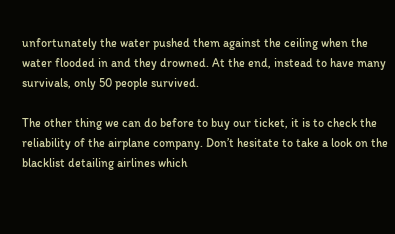unfortunately the water pushed them against the ceiling when the water flooded in and they drowned. At the end, instead to have many survivals, only 50 people survived.

The other thing we can do before to buy our ticket, it is to check the reliability of the airplane company. Don’t hesitate to take a look on the blacklist detailing airlines which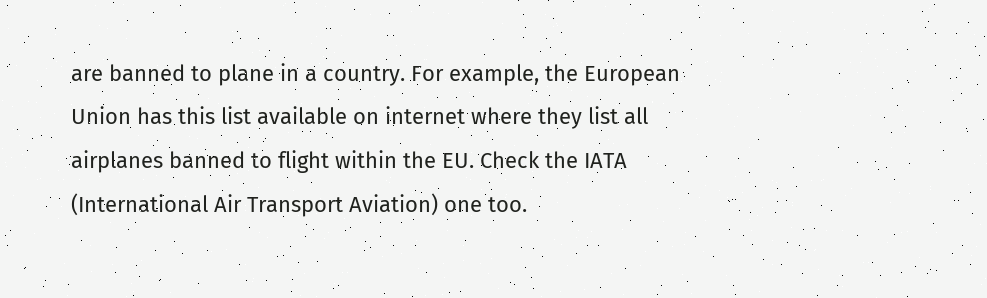are banned to plane in a country. For example, the European Union has this list available on internet where they list all airplanes banned to flight within the EU. Check the IATA (International Air Transport Aviation) one too.